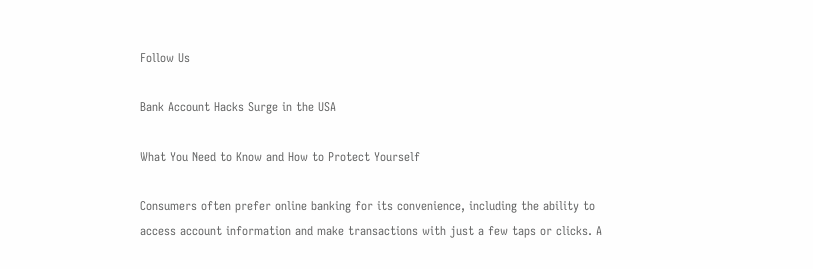Follow Us

Bank Account Hacks Surge in the USA

What You Need to Know and How to Protect Yourself

Consumers often prefer online banking for its convenience, including the ability to access account information and make transactions with just a few taps or clicks. A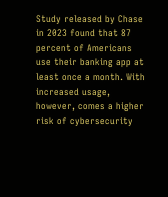Study released by Chase in 2023 found that 87 percent of Americans use their banking app at least once a month. With increased usage, however, comes a higher risk of cybersecurity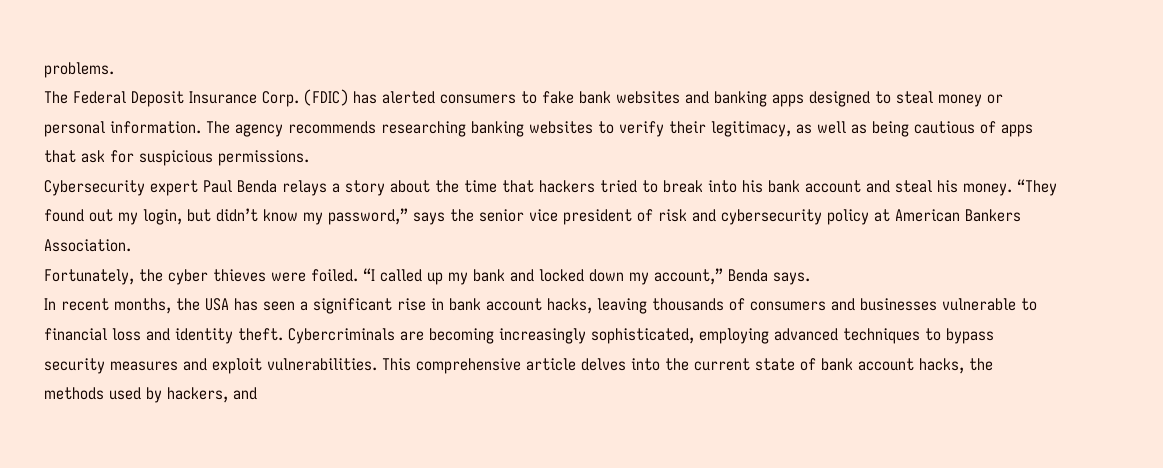problems.
The Federal Deposit Insurance Corp. (FDIC) has alerted consumers to fake bank websites and banking apps designed to steal money or personal information. The agency recommends researching banking websites to verify their legitimacy, as well as being cautious of apps that ask for suspicious permissions.
Cybersecurity expert Paul Benda relays a story about the time that hackers tried to break into his bank account and steal his money. “They found out my login, but didn’t know my password,” says the senior vice president of risk and cybersecurity policy at American Bankers Association.
Fortunately, the cyber thieves were foiled. “I called up my bank and locked down my account,” Benda says.
In recent months, the USA has seen a significant rise in bank account hacks, leaving thousands of consumers and businesses vulnerable to financial loss and identity theft. Cybercriminals are becoming increasingly sophisticated, employing advanced techniques to bypass security measures and exploit vulnerabilities. This comprehensive article delves into the current state of bank account hacks, the methods used by hackers, and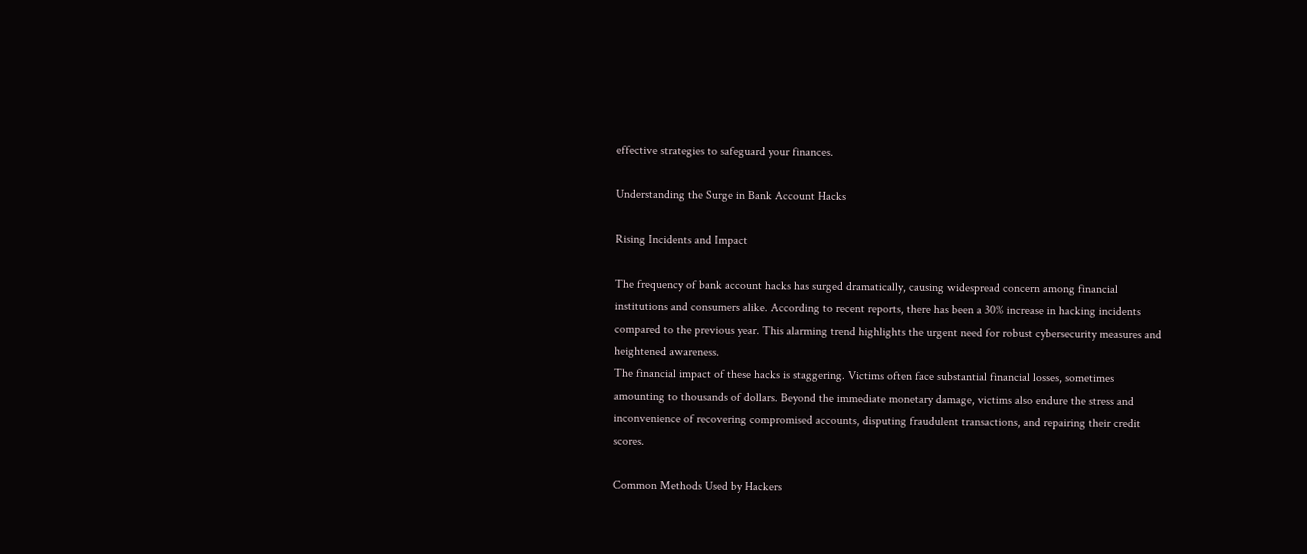effective strategies to safeguard your finances.

Understanding the Surge in Bank Account Hacks

Rising Incidents and Impact

The frequency of bank account hacks has surged dramatically, causing widespread concern among financial institutions and consumers alike. According to recent reports, there has been a 30% increase in hacking incidents compared to the previous year. This alarming trend highlights the urgent need for robust cybersecurity measures and heightened awareness.
The financial impact of these hacks is staggering. Victims often face substantial financial losses, sometimes amounting to thousands of dollars. Beyond the immediate monetary damage, victims also endure the stress and inconvenience of recovering compromised accounts, disputing fraudulent transactions, and repairing their credit scores.

Common Methods Used by Hackers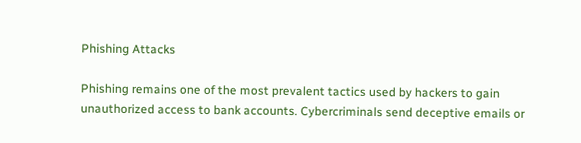Phishing Attacks

Phishing remains one of the most prevalent tactics used by hackers to gain unauthorized access to bank accounts. Cybercriminals send deceptive emails or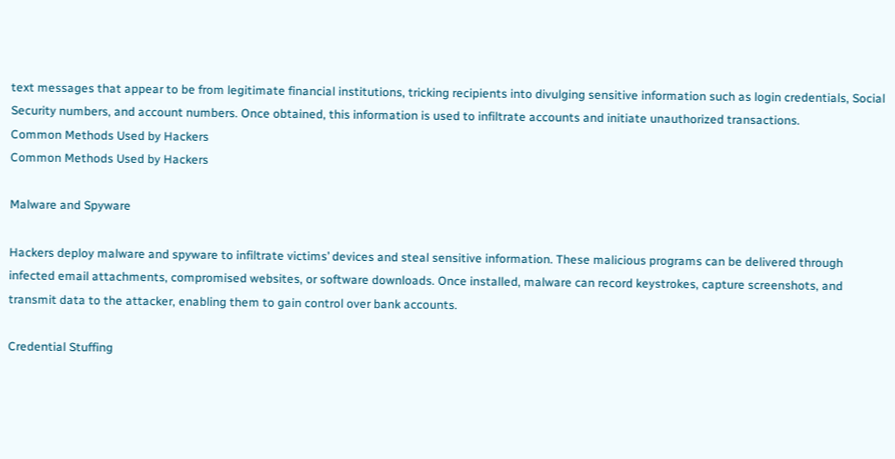text messages that appear to be from legitimate financial institutions, tricking recipients into divulging sensitive information such as login credentials, Social Security numbers, and account numbers. Once obtained, this information is used to infiltrate accounts and initiate unauthorized transactions.
Common Methods Used by Hackers
Common Methods Used by Hackers

Malware and Spyware

Hackers deploy malware and spyware to infiltrate victims’ devices and steal sensitive information. These malicious programs can be delivered through infected email attachments, compromised websites, or software downloads. Once installed, malware can record keystrokes, capture screenshots, and transmit data to the attacker, enabling them to gain control over bank accounts.

Credential Stuffing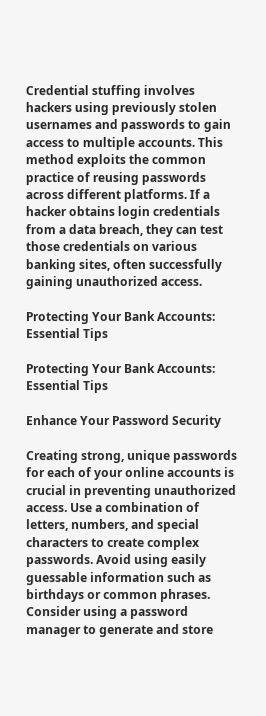Credential stuffing involves hackers using previously stolen usernames and passwords to gain access to multiple accounts. This method exploits the common practice of reusing passwords across different platforms. If a hacker obtains login credentials from a data breach, they can test those credentials on various banking sites, often successfully gaining unauthorized access.

Protecting Your Bank Accounts: Essential Tips

Protecting Your Bank Accounts: Essential Tips

Enhance Your Password Security

Creating strong, unique passwords for each of your online accounts is crucial in preventing unauthorized access. Use a combination of letters, numbers, and special characters to create complex passwords. Avoid using easily guessable information such as birthdays or common phrases. Consider using a password manager to generate and store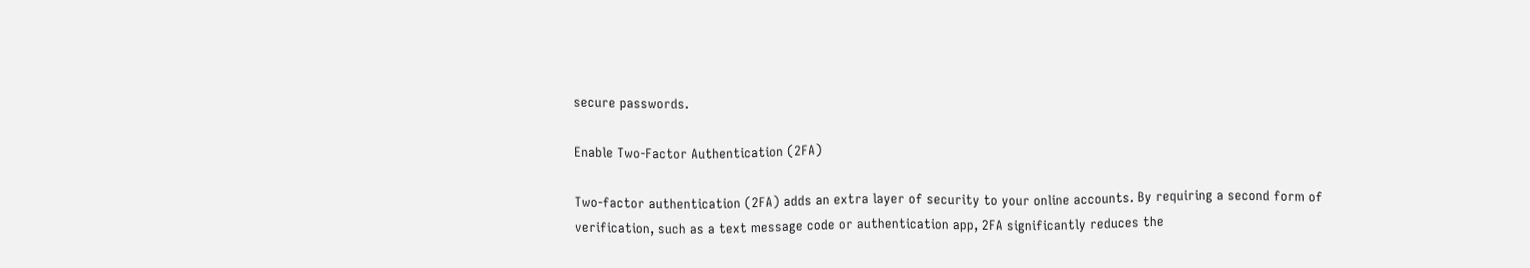secure passwords.

Enable Two-Factor Authentication (2FA)

Two-factor authentication (2FA) adds an extra layer of security to your online accounts. By requiring a second form of verification, such as a text message code or authentication app, 2FA significantly reduces the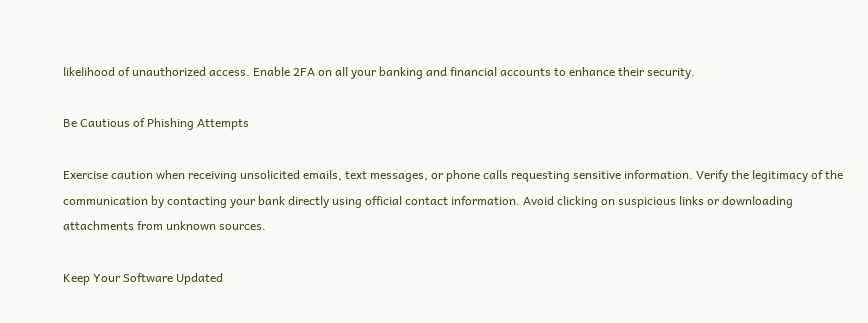likelihood of unauthorized access. Enable 2FA on all your banking and financial accounts to enhance their security.

Be Cautious of Phishing Attempts

Exercise caution when receiving unsolicited emails, text messages, or phone calls requesting sensitive information. Verify the legitimacy of the communication by contacting your bank directly using official contact information. Avoid clicking on suspicious links or downloading attachments from unknown sources.

Keep Your Software Updated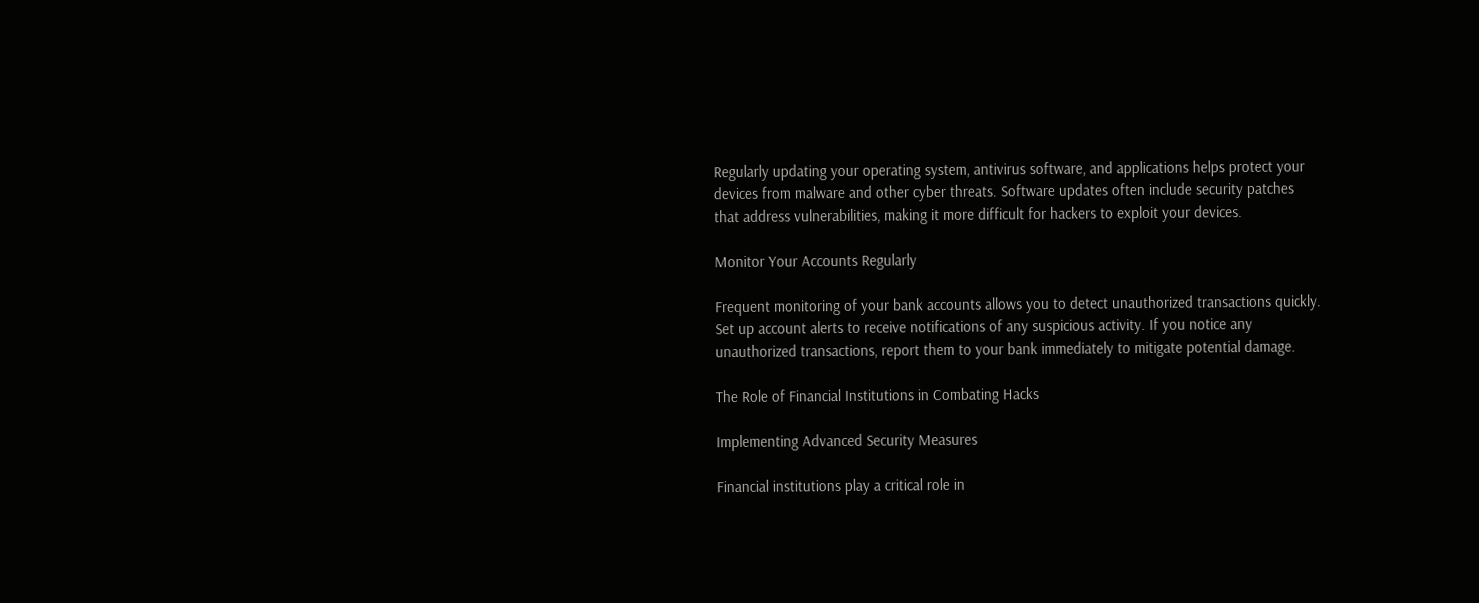Regularly updating your operating system, antivirus software, and applications helps protect your devices from malware and other cyber threats. Software updates often include security patches that address vulnerabilities, making it more difficult for hackers to exploit your devices.

Monitor Your Accounts Regularly

Frequent monitoring of your bank accounts allows you to detect unauthorized transactions quickly. Set up account alerts to receive notifications of any suspicious activity. If you notice any unauthorized transactions, report them to your bank immediately to mitigate potential damage.

The Role of Financial Institutions in Combating Hacks

Implementing Advanced Security Measures

Financial institutions play a critical role in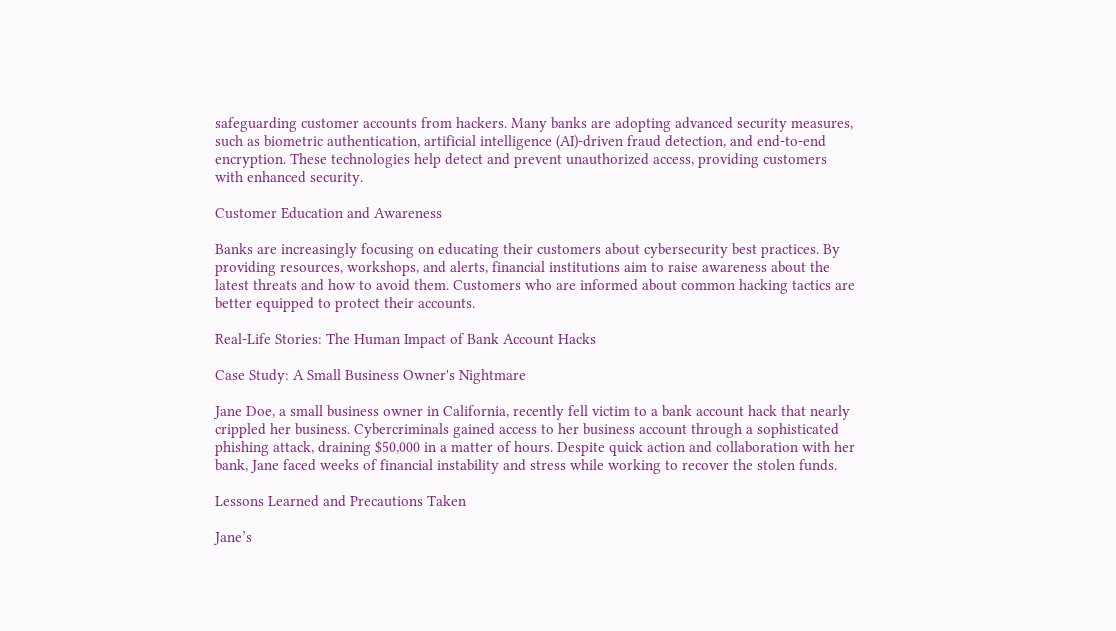safeguarding customer accounts from hackers. Many banks are adopting advanced security measures, such as biometric authentication, artificial intelligence (AI)-driven fraud detection, and end-to-end encryption. These technologies help detect and prevent unauthorized access, providing customers with enhanced security.

Customer Education and Awareness

Banks are increasingly focusing on educating their customers about cybersecurity best practices. By providing resources, workshops, and alerts, financial institutions aim to raise awareness about the latest threats and how to avoid them. Customers who are informed about common hacking tactics are better equipped to protect their accounts.

Real-Life Stories: The Human Impact of Bank Account Hacks

Case Study: A Small Business Owner's Nightmare

Jane Doe, a small business owner in California, recently fell victim to a bank account hack that nearly crippled her business. Cybercriminals gained access to her business account through a sophisticated phishing attack, draining $50,000 in a matter of hours. Despite quick action and collaboration with her bank, Jane faced weeks of financial instability and stress while working to recover the stolen funds.

Lessons Learned and Precautions Taken

Jane’s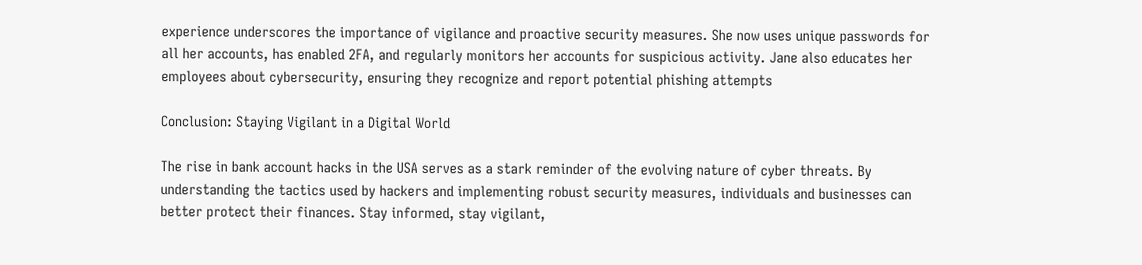experience underscores the importance of vigilance and proactive security measures. She now uses unique passwords for all her accounts, has enabled 2FA, and regularly monitors her accounts for suspicious activity. Jane also educates her employees about cybersecurity, ensuring they recognize and report potential phishing attempts

Conclusion: Staying Vigilant in a Digital World

The rise in bank account hacks in the USA serves as a stark reminder of the evolving nature of cyber threats. By understanding the tactics used by hackers and implementing robust security measures, individuals and businesses can better protect their finances. Stay informed, stay vigilant,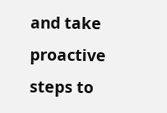and take proactive steps to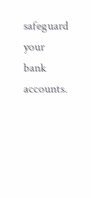safeguard your bank accounts.